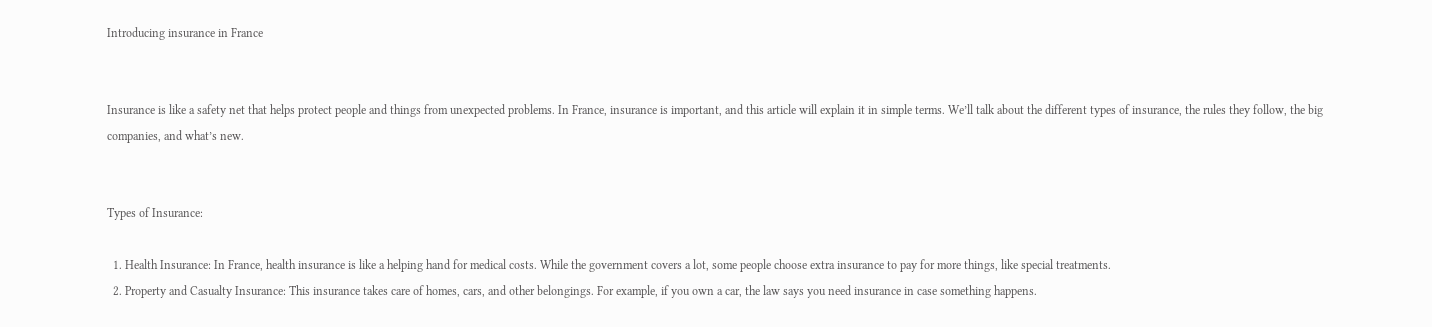Introducing insurance in France


Insurance is like a safety net that helps protect people and things from unexpected problems. In France, insurance is important, and this article will explain it in simple terms. We’ll talk about the different types of insurance, the rules they follow, the big companies, and what’s new.


Types of Insurance:

  1. Health Insurance: In France, health insurance is like a helping hand for medical costs. While the government covers a lot, some people choose extra insurance to pay for more things, like special treatments.
  2. Property and Casualty Insurance: This insurance takes care of homes, cars, and other belongings. For example, if you own a car, the law says you need insurance in case something happens.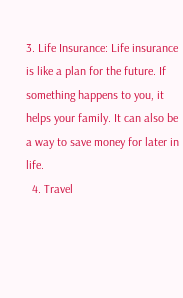3. Life Insurance: Life insurance is like a plan for the future. If something happens to you, it helps your family. It can also be a way to save money for later in life.
  4. Travel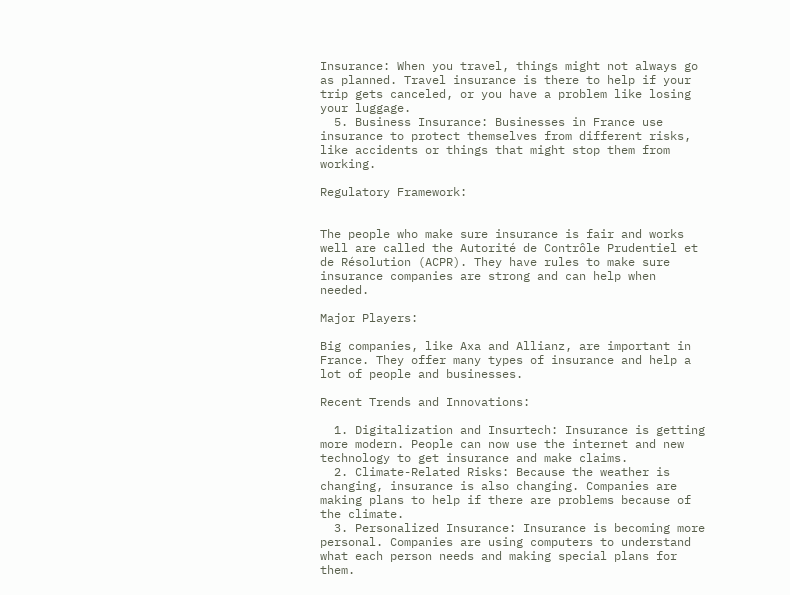Insurance: When you travel, things might not always go as planned. Travel insurance is there to help if your trip gets canceled, or you have a problem like losing your luggage.
  5. Business Insurance: Businesses in France use insurance to protect themselves from different risks, like accidents or things that might stop them from working.

Regulatory Framework:


The people who make sure insurance is fair and works well are called the Autorité de Contrôle Prudentiel et de Résolution (ACPR). They have rules to make sure insurance companies are strong and can help when needed.

Major Players:

Big companies, like Axa and Allianz, are important in France. They offer many types of insurance and help a lot of people and businesses.

Recent Trends and Innovations:

  1. Digitalization and Insurtech: Insurance is getting more modern. People can now use the internet and new technology to get insurance and make claims.
  2. Climate-Related Risks: Because the weather is changing, insurance is also changing. Companies are making plans to help if there are problems because of the climate.
  3. Personalized Insurance: Insurance is becoming more personal. Companies are using computers to understand what each person needs and making special plans for them.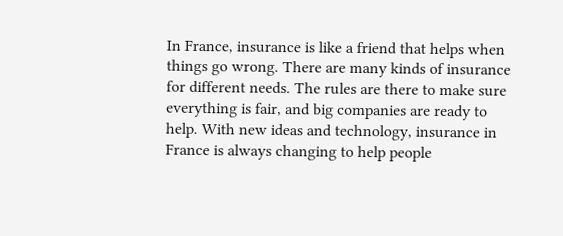In France, insurance is like a friend that helps when things go wrong. There are many kinds of insurance for different needs. The rules are there to make sure everything is fair, and big companies are ready to help. With new ideas and technology, insurance in France is always changing to help people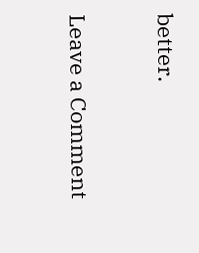better.

Leave a Comment